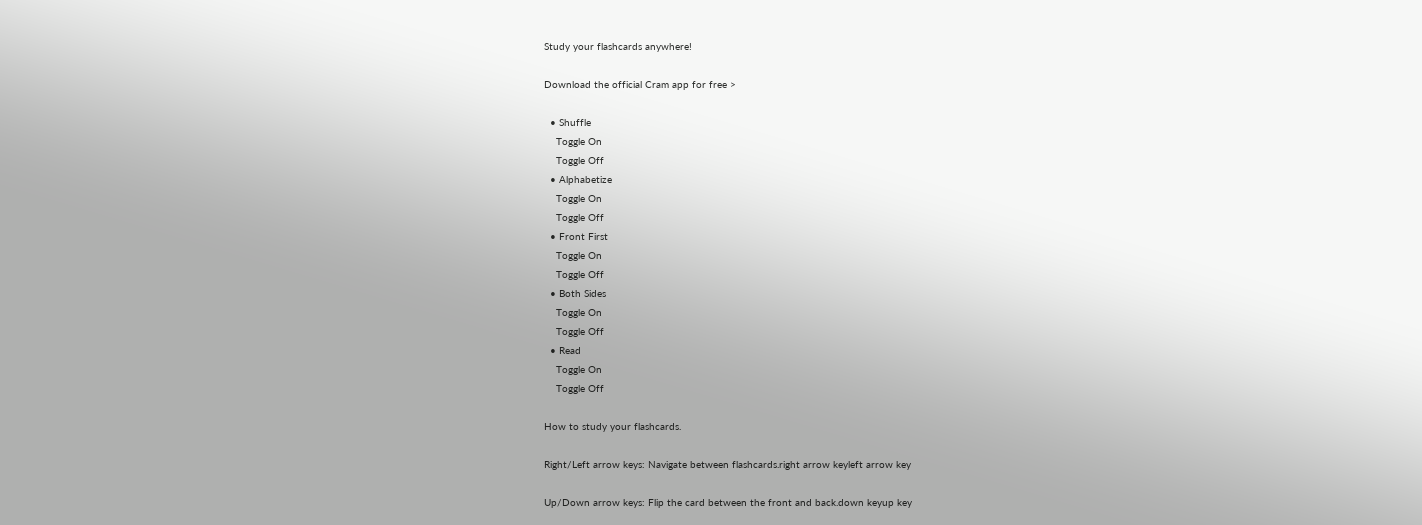Study your flashcards anywhere!

Download the official Cram app for free >

  • Shuffle
    Toggle On
    Toggle Off
  • Alphabetize
    Toggle On
    Toggle Off
  • Front First
    Toggle On
    Toggle Off
  • Both Sides
    Toggle On
    Toggle Off
  • Read
    Toggle On
    Toggle Off

How to study your flashcards.

Right/Left arrow keys: Navigate between flashcards.right arrow keyleft arrow key

Up/Down arrow keys: Flip the card between the front and back.down keyup key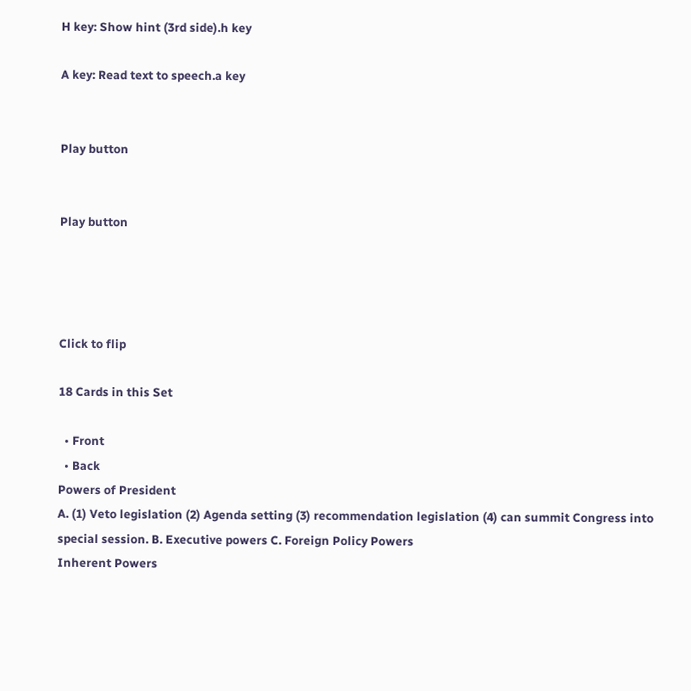H key: Show hint (3rd side).h key

A key: Read text to speech.a key


Play button


Play button




Click to flip

18 Cards in this Set

  • Front
  • Back
Powers of President
A. (1) Veto legislation (2) Agenda setting (3) recommendation legislation (4) can summit Congress into special session. B. Executive powers C. Foreign Policy Powers
Inherent Powers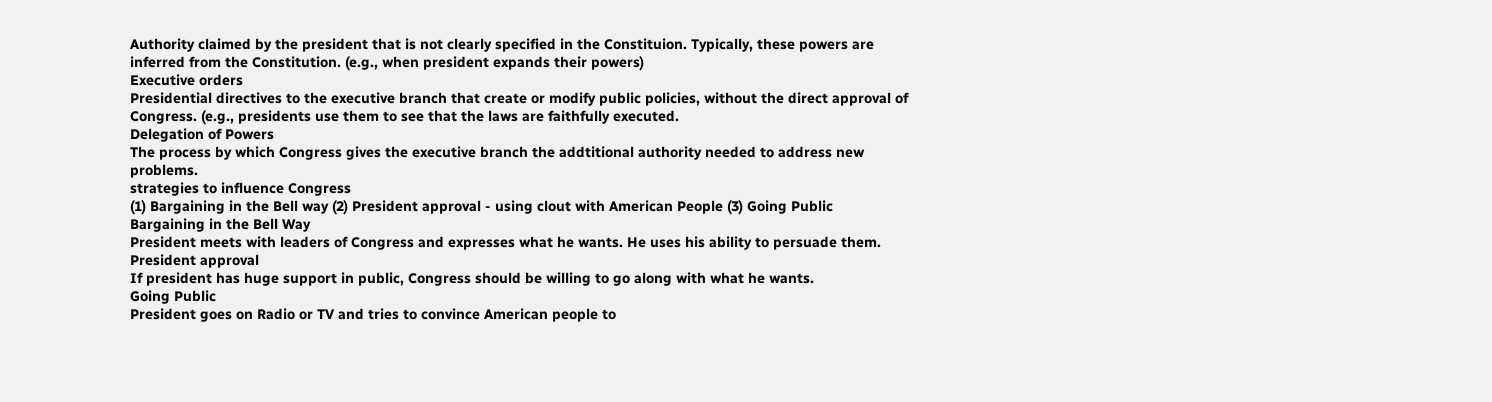Authority claimed by the president that is not clearly specified in the Constituion. Typically, these powers are inferred from the Constitution. (e.g., when president expands their powers)
Executive orders
Presidential directives to the executive branch that create or modify public policies, without the direct approval of Congress. (e.g., presidents use them to see that the laws are faithfully executed.
Delegation of Powers
The process by which Congress gives the executive branch the addtitional authority needed to address new problems.
strategies to influence Congress
(1) Bargaining in the Bell way (2) President approval - using clout with American People (3) Going Public
Bargaining in the Bell Way
President meets with leaders of Congress and expresses what he wants. He uses his ability to persuade them.
President approval
If president has huge support in public, Congress should be willing to go along with what he wants.
Going Public
President goes on Radio or TV and tries to convince American people to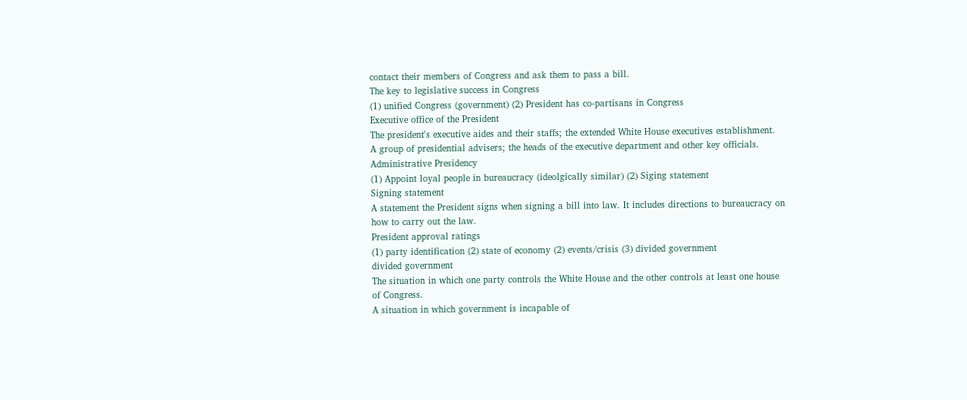contact their members of Congress and ask them to pass a bill.
The key to legislative success in Congress
(1) unified Congress (government) (2) President has co-partisans in Congress
Executive office of the President
The president's executive aides and their staffs; the extended White House executives establishment.
A group of presidential advisers; the heads of the executive department and other key officials.
Administrative Presidency
(1) Appoint loyal people in bureaucracy (ideolgically similar) (2) Siging statement
Signing statement
A statement the President signs when signing a bill into law. It includes directions to bureaucracy on how to carry out the law.
President approval ratings
(1) party identification (2) state of economy (2) events/crisis (3) divided government
divided government
The situation in which one party controls the White House and the other controls at least one house of Congress.
A situation in which government is incapable of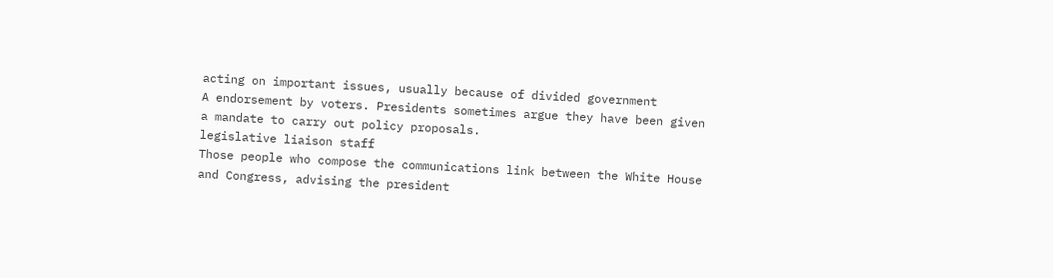acting on important issues, usually because of divided government
A endorsement by voters. Presidents sometimes argue they have been given a mandate to carry out policy proposals.
legislative liaison staff
Those people who compose the communications link between the White House and Congress, advising the president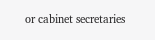or cabinet secretaries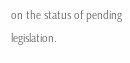on the status of pending legislation.